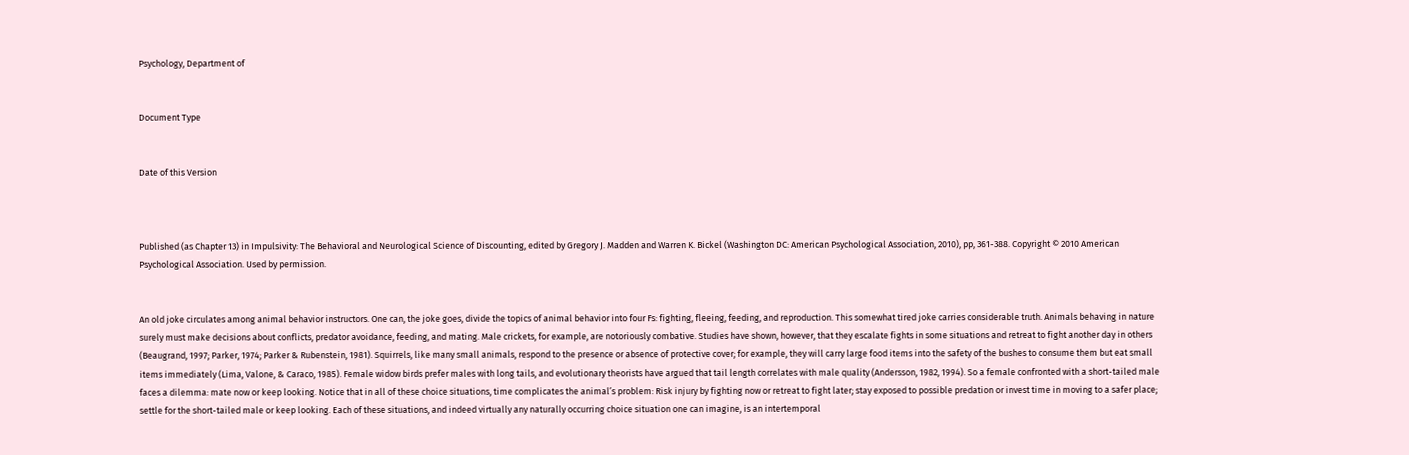Psychology, Department of


Document Type


Date of this Version



Published (as Chapter 13) in Impulsivity: The Behavioral and Neurological Science of Discounting, edited by Gregory J. Madden and Warren K. Bickel (Washington DC: American Psychological Association, 2010), pp, 361-388. Copyright © 2010 American Psychological Association. Used by permission.


An old joke circulates among animal behavior instructors. One can, the joke goes, divide the topics of animal behavior into four Fs: fighting, fleeing, feeding, and reproduction. This somewhat tired joke carries considerable truth. Animals behaving in nature surely must make decisions about conflicts, predator avoidance, feeding, and mating. Male crickets, for example, are notoriously combative. Studies have shown, however, that they escalate fights in some situations and retreat to fight another day in others (Beaugrand, 1997; Parker, 1974; Parker & Rubenstein, 1981). Squirrels, like many small animals, respond to the presence or absence of protective cover; for example, they will carry large food items into the safety of the bushes to consume them but eat small items immediately (Lima, Valone, & Caraco, 1985). Female widow birds prefer males with long tails, and evolutionary theorists have argued that tail length correlates with male quality (Andersson, 1982, 1994). So a female confronted with a short-tailed male faces a dilemma: mate now or keep looking. Notice that in all of these choice situations, time complicates the animal’s problem: Risk injury by fighting now or retreat to fight later; stay exposed to possible predation or invest time in moving to a safer place; settle for the short-tailed male or keep looking. Each of these situations, and indeed virtually any naturally occurring choice situation one can imagine, is an intertemporal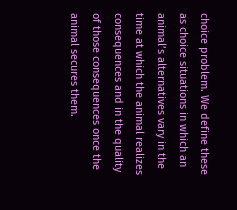choice problem. We define these as choice situations in which an animal’s alternatives vary in the time at which the animal realizes consequences and in the quality of those consequences once the animal secures them.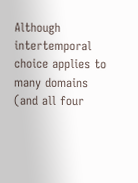Although intertemporal choice applies to many domains (and all four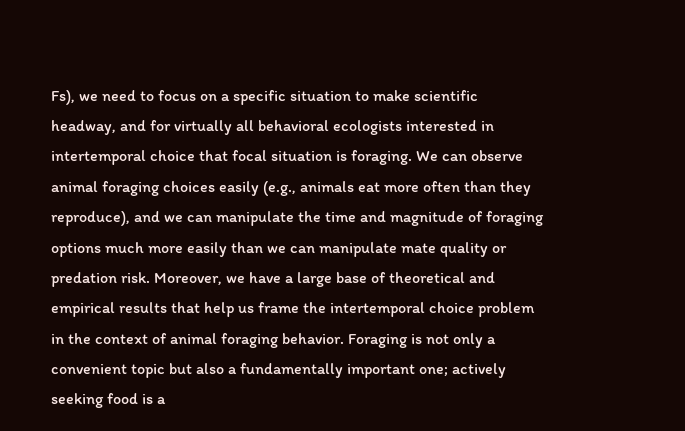Fs), we need to focus on a specific situation to make scientific headway, and for virtually all behavioral ecologists interested in intertemporal choice that focal situation is foraging. We can observe animal foraging choices easily (e.g., animals eat more often than they reproduce), and we can manipulate the time and magnitude of foraging options much more easily than we can manipulate mate quality or predation risk. Moreover, we have a large base of theoretical and empirical results that help us frame the intertemporal choice problem in the context of animal foraging behavior. Foraging is not only a convenient topic but also a fundamentally important one; actively seeking food is a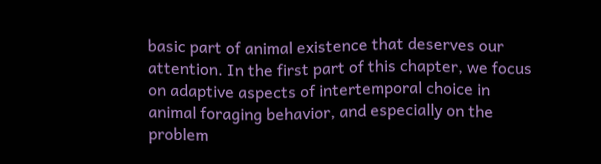basic part of animal existence that deserves our attention. In the first part of this chapter, we focus on adaptive aspects of intertemporal choice in animal foraging behavior, and especially on the problem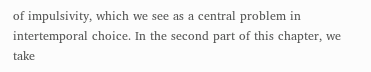of impulsivity, which we see as a central problem in intertemporal choice. In the second part of this chapter, we take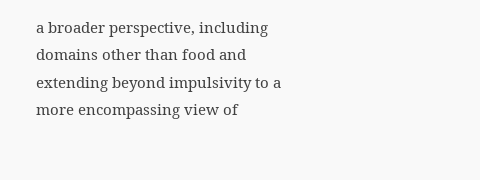a broader perspective, including domains other than food and extending beyond impulsivity to a more encompassing view of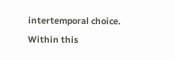intertemporal choice. Within this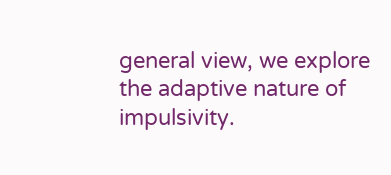general view, we explore the adaptive nature of impulsivity.